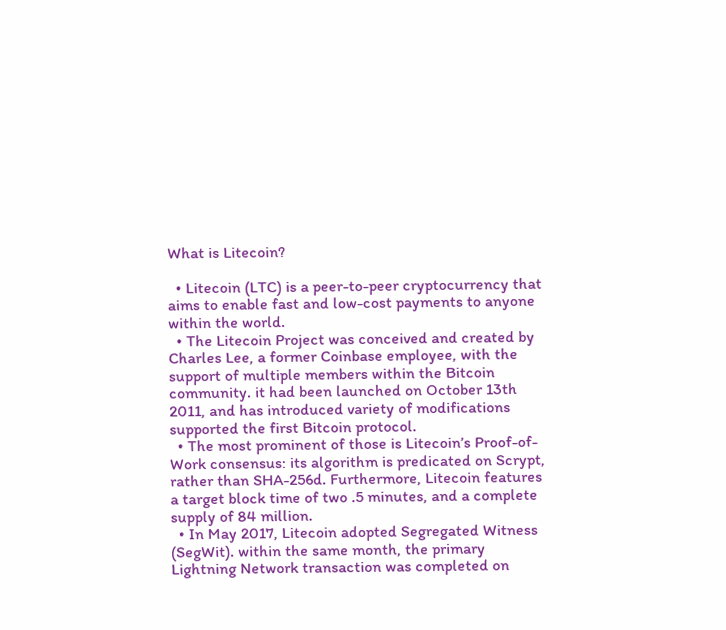What is Litecoin?

  • Litecoin (LTC) is a peer-to-peer cryptocurrency that aims to enable fast and low-cost payments to anyone within the world.
  • The Litecoin Project was conceived and created by Charles Lee, a former Coinbase employee, with the support of multiple members within the Bitcoin community. it had been launched on October 13th 2011, and has introduced variety of modifications supported the first Bitcoin protocol.
  • The most prominent of those is Litecoin’s Proof-of-Work consensus: its algorithm is predicated on Scrypt, rather than SHA-256d. Furthermore, Litecoin features a target block time of two .5 minutes, and a complete supply of 84 million.
  • In May 2017, Litecoin adopted Segregated Witness (SegWit). within the same month, the primary Lightning Network transaction was completed on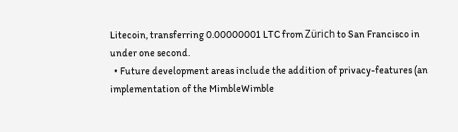Litecoin, transferring 0.00000001 LTC from Zürich to San Francisco in under one second.
  • Future development areas include the addition of privacy-features (an implementation of the MimbleWimble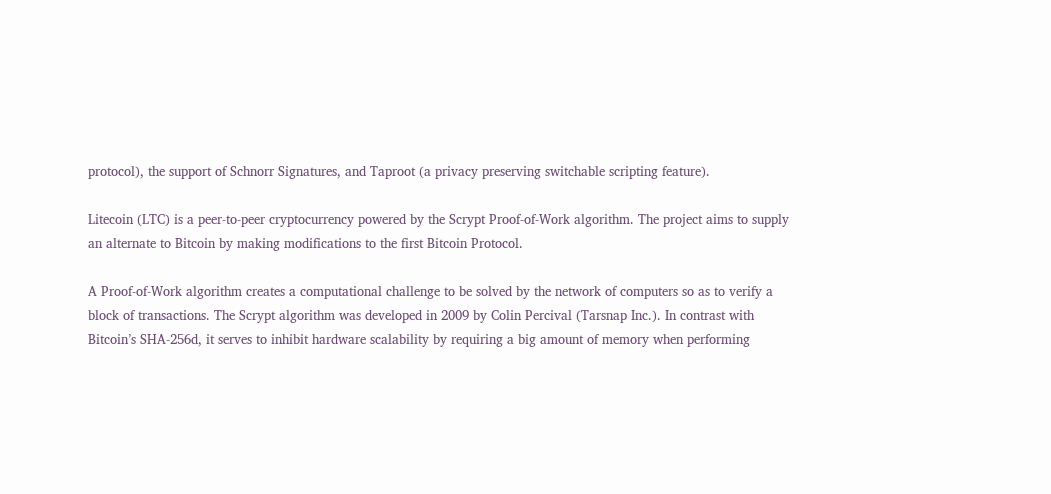protocol), the support of Schnorr Signatures, and Taproot (a privacy preserving switchable scripting feature).

Litecoin (LTC) is a peer-to-peer cryptocurrency powered by the Scrypt Proof-of-Work algorithm. The project aims to supply an alternate to Bitcoin by making modifications to the first Bitcoin Protocol.

A Proof-of-Work algorithm creates a computational challenge to be solved by the network of computers so as to verify a block of transactions. The Scrypt algorithm was developed in 2009 by Colin Percival (Tarsnap Inc.). In contrast with Bitcoin’s SHA-256d, it serves to inhibit hardware scalability by requiring a big amount of memory when performing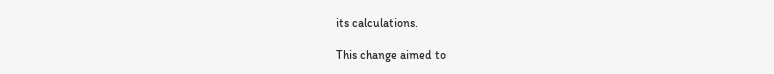its calculations.

This change aimed to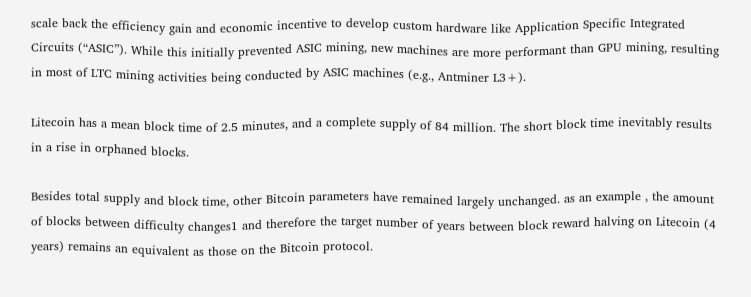scale back the efficiency gain and economic incentive to develop custom hardware like Application Specific Integrated Circuits (“ASIC”). While this initially prevented ASIC mining, new machines are more performant than GPU mining, resulting in most of LTC mining activities being conducted by ASIC machines (e.g., Antminer L3+).

Litecoin has a mean block time of 2.5 minutes, and a complete supply of 84 million. The short block time inevitably results in a rise in orphaned blocks.

Besides total supply and block time, other Bitcoin parameters have remained largely unchanged. as an example , the amount of blocks between difficulty changes1 and therefore the target number of years between block reward halving on Litecoin (4 years) remains an equivalent as those on the Bitcoin protocol.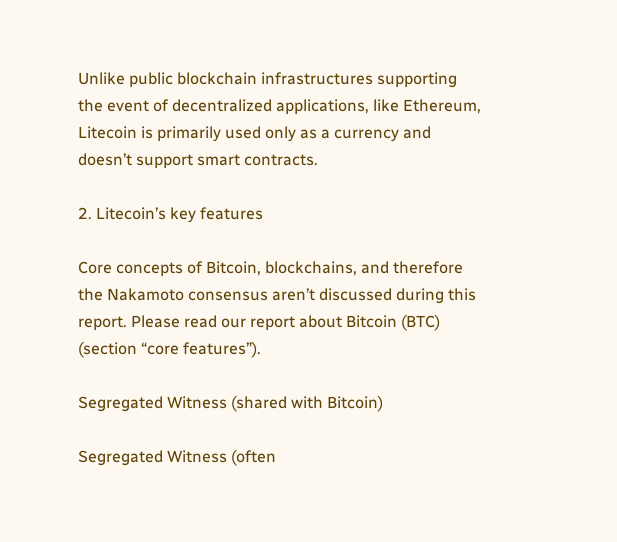Unlike public blockchain infrastructures supporting the event of decentralized applications, like Ethereum, Litecoin is primarily used only as a currency and doesn’t support smart contracts.

2. Litecoin’s key features

Core concepts of Bitcoin, blockchains, and therefore the Nakamoto consensus aren’t discussed during this report. Please read our report about Bitcoin (BTC) (section “core features”).

Segregated Witness (shared with Bitcoin)

Segregated Witness (often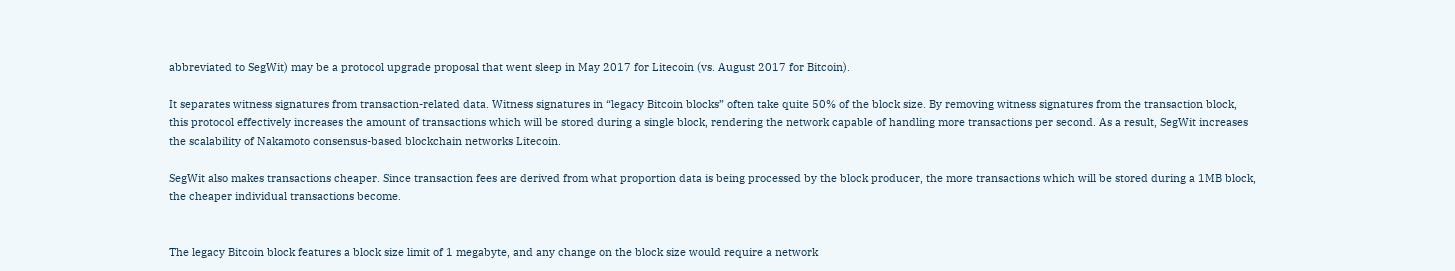abbreviated to SegWit) may be a protocol upgrade proposal that went sleep in May 2017 for Litecoin (vs. August 2017 for Bitcoin).

It separates witness signatures from transaction-related data. Witness signatures in “legacy Bitcoin blocks” often take quite 50% of the block size. By removing witness signatures from the transaction block, this protocol effectively increases the amount of transactions which will be stored during a single block, rendering the network capable of handling more transactions per second. As a result, SegWit increases the scalability of Nakamoto consensus-based blockchain networks Litecoin.

SegWit also makes transactions cheaper. Since transaction fees are derived from what proportion data is being processed by the block producer, the more transactions which will be stored during a 1MB block, the cheaper individual transactions become.


The legacy Bitcoin block features a block size limit of 1 megabyte, and any change on the block size would require a network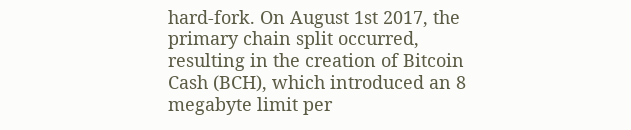hard-fork. On August 1st 2017, the primary chain split occurred, resulting in the creation of Bitcoin Cash (BCH), which introduced an 8 megabyte limit per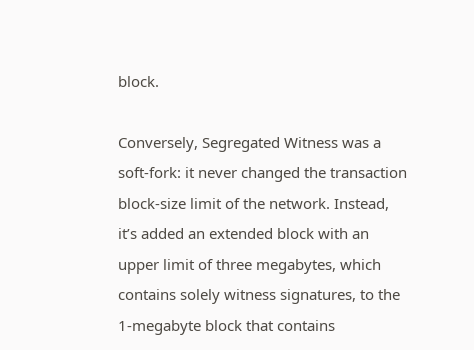block.

Conversely, Segregated Witness was a soft-fork: it never changed the transaction block-size limit of the network. Instead, it’s added an extended block with an upper limit of three megabytes, which contains solely witness signatures, to the 1-megabyte block that contains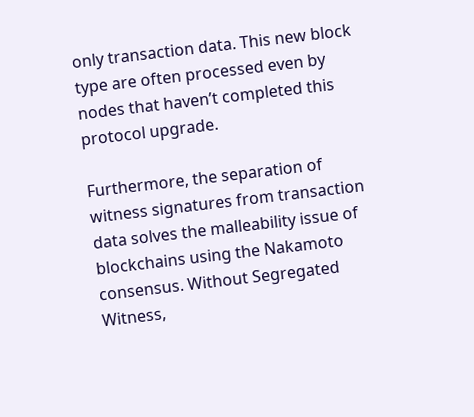only transaction data. This new block type are often processed even by nodes that haven’t completed this protocol upgrade.

Furthermore, the separation of witness signatures from transaction data solves the malleability issue of blockchains using the Nakamoto consensus. Without Segregated Witness,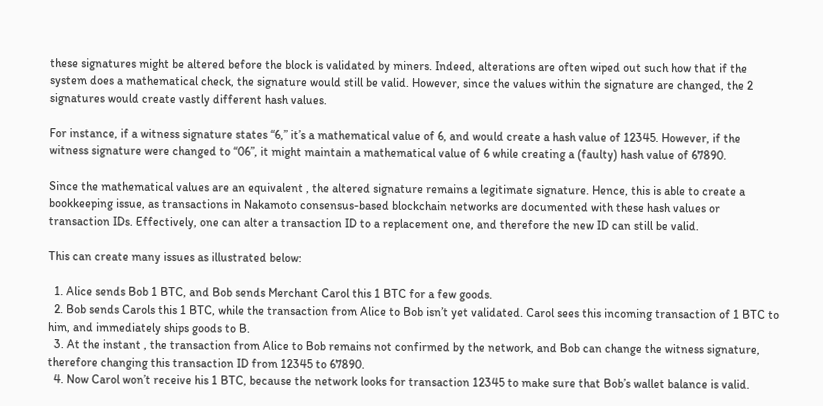these signatures might be altered before the block is validated by miners. Indeed, alterations are often wiped out such how that if the system does a mathematical check, the signature would still be valid. However, since the values within the signature are changed, the 2 signatures would create vastly different hash values.

For instance, if a witness signature states “6,” it’s a mathematical value of 6, and would create a hash value of 12345. However, if the witness signature were changed to “06”, it might maintain a mathematical value of 6 while creating a (faulty) hash value of 67890.

Since the mathematical values are an equivalent , the altered signature remains a legitimate signature. Hence, this is able to create a bookkeeping issue, as transactions in Nakamoto consensus-based blockchain networks are documented with these hash values or transaction IDs. Effectively, one can alter a transaction ID to a replacement one, and therefore the new ID can still be valid.

This can create many issues as illustrated below:

  1. Alice sends Bob 1 BTC, and Bob sends Merchant Carol this 1 BTC for a few goods.
  2. Bob sends Carols this 1 BTC, while the transaction from Alice to Bob isn’t yet validated. Carol sees this incoming transaction of 1 BTC to him, and immediately ships goods to B.
  3. At the instant , the transaction from Alice to Bob remains not confirmed by the network, and Bob can change the witness signature, therefore changing this transaction ID from 12345 to 67890.
  4. Now Carol won’t receive his 1 BTC, because the network looks for transaction 12345 to make sure that Bob’s wallet balance is valid.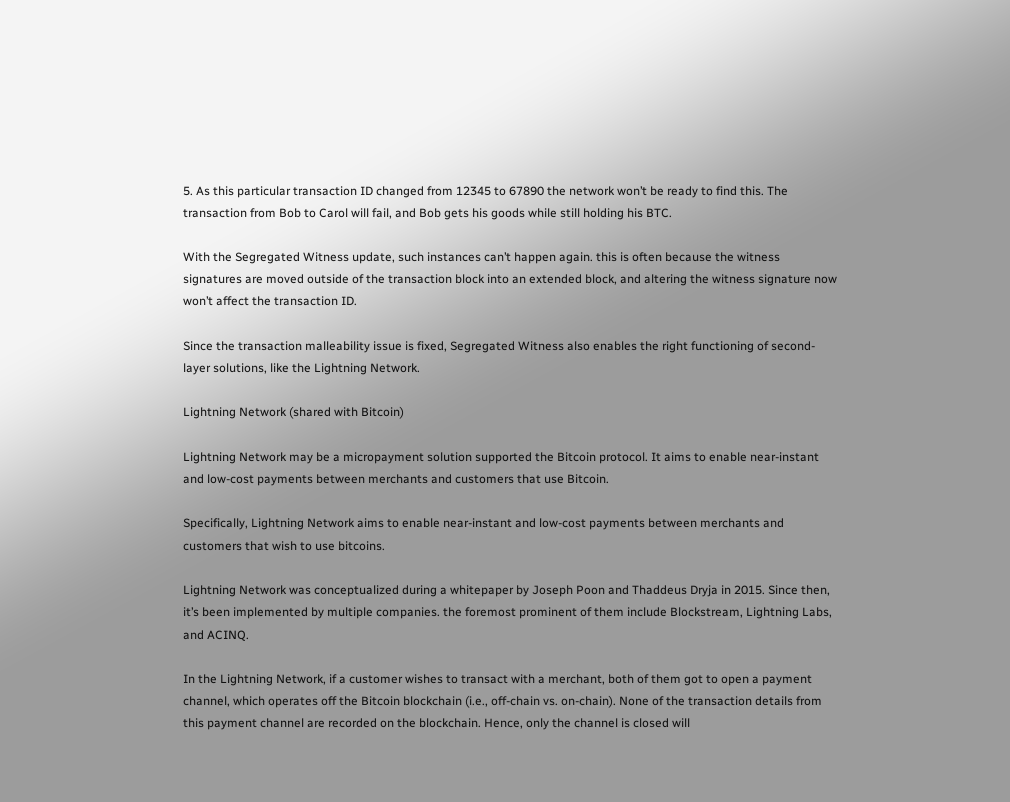5. As this particular transaction ID changed from 12345 to 67890 the network won’t be ready to find this. The transaction from Bob to Carol will fail, and Bob gets his goods while still holding his BTC.

With the Segregated Witness update, such instances can’t happen again. this is often because the witness signatures are moved outside of the transaction block into an extended block, and altering the witness signature now won’t affect the transaction ID.

Since the transaction malleability issue is fixed, Segregated Witness also enables the right functioning of second-layer solutions, like the Lightning Network.

Lightning Network (shared with Bitcoin)

Lightning Network may be a micropayment solution supported the Bitcoin protocol. It aims to enable near-instant and low-cost payments between merchants and customers that use Bitcoin.

Specifically, Lightning Network aims to enable near-instant and low-cost payments between merchants and customers that wish to use bitcoins.

Lightning Network was conceptualized during a whitepaper by Joseph Poon and Thaddeus Dryja in 2015. Since then, it’s been implemented by multiple companies. the foremost prominent of them include Blockstream, Lightning Labs, and ACINQ.

In the Lightning Network, if a customer wishes to transact with a merchant, both of them got to open a payment channel, which operates off the Bitcoin blockchain (i.e., off-chain vs. on-chain). None of the transaction details from this payment channel are recorded on the blockchain. Hence, only the channel is closed will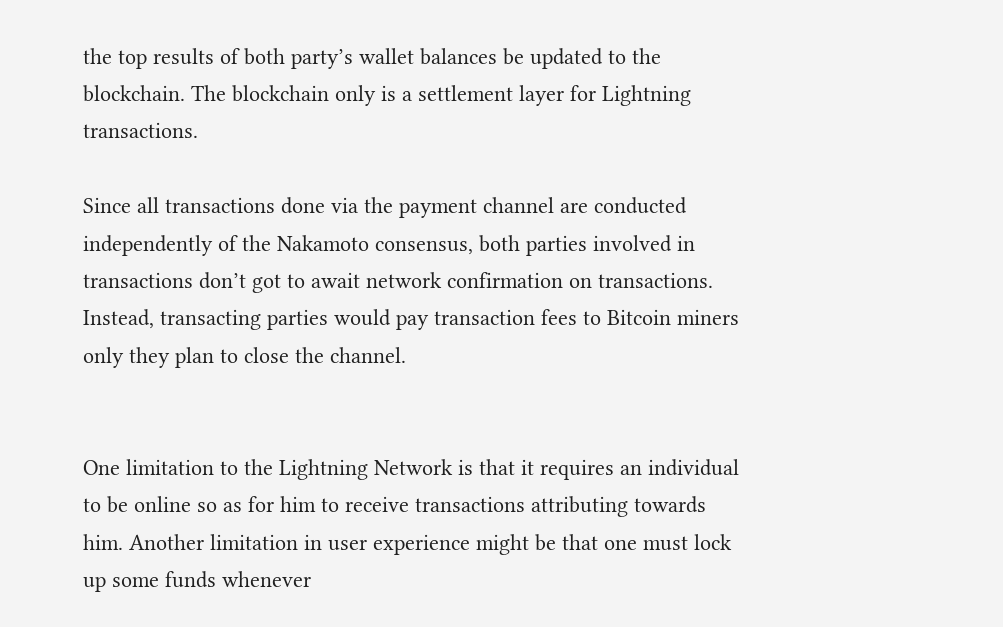the top results of both party’s wallet balances be updated to the blockchain. The blockchain only is a settlement layer for Lightning transactions.

Since all transactions done via the payment channel are conducted independently of the Nakamoto consensus, both parties involved in transactions don’t got to await network confirmation on transactions. Instead, transacting parties would pay transaction fees to Bitcoin miners only they plan to close the channel.


One limitation to the Lightning Network is that it requires an individual to be online so as for him to receive transactions attributing towards him. Another limitation in user experience might be that one must lock up some funds whenever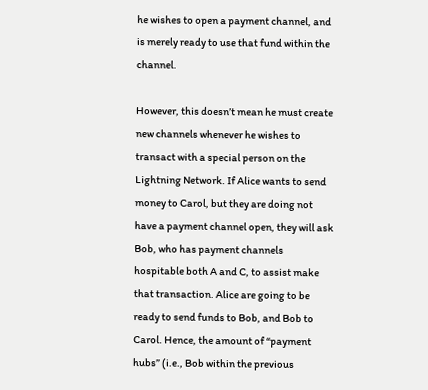he wishes to open a payment channel, and is merely ready to use that fund within the channel.

However, this doesn’t mean he must create new channels whenever he wishes to transact with a special person on the Lightning Network. If Alice wants to send money to Carol, but they are doing not have a payment channel open, they will ask Bob, who has payment channels hospitable both A and C, to assist make that transaction. Alice are going to be ready to send funds to Bob, and Bob to Carol. Hence, the amount of “payment hubs” (i.e., Bob within the previous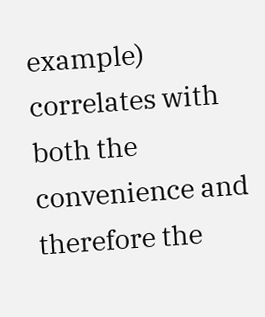example) correlates with both the convenience and therefore the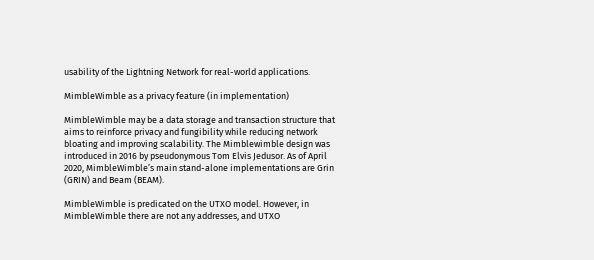usability of the Lightning Network for real-world applications.

MimbleWimble as a privacy feature (in implementation)

MimbleWimble may be a data storage and transaction structure that aims to reinforce privacy and fungibility while reducing network bloating and improving scalability. The Mimblewimble design was introduced in 2016 by pseudonymous Tom Elvis Jedusor. As of April 2020, MimbleWimble’s main stand-alone implementations are Grin (GRIN) and Beam (BEAM).

MimbleWimble is predicated on the UTXO model. However, in MimbleWimble there are not any addresses, and UTXO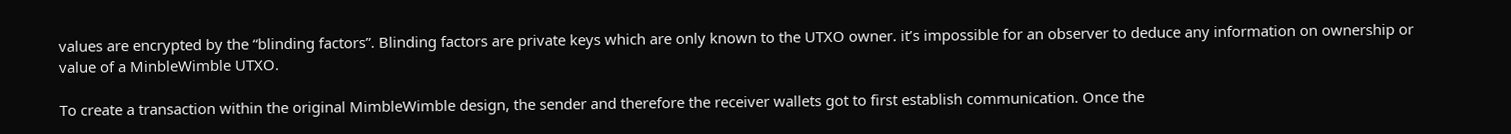values are encrypted by the “blinding factors”. Blinding factors are private keys which are only known to the UTXO owner. it’s impossible for an observer to deduce any information on ownership or value of a MinbleWimble UTXO.

To create a transaction within the original MimbleWimble design, the sender and therefore the receiver wallets got to first establish communication. Once the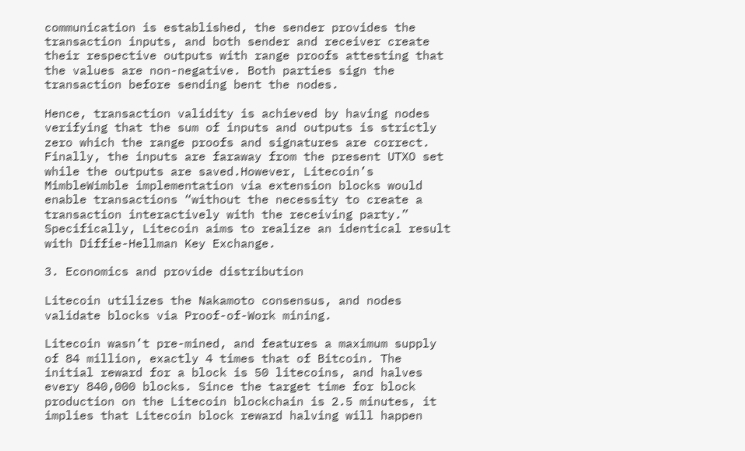communication is established, the sender provides the transaction inputs, and both sender and receiver create their respective outputs with range proofs attesting that the values are non-negative. Both parties sign the transaction before sending bent the nodes.

Hence, transaction validity is achieved by having nodes verifying that the sum of inputs and outputs is strictly zero which the range proofs and signatures are correct. Finally, the inputs are faraway from the present UTXO set while the outputs are saved.However, Litecoin’s MimbleWimble implementation via extension blocks would enable transactions “without the necessity to create a transaction interactively with the receiving party.” Specifically, Litecoin aims to realize an identical result with Diffie-Hellman Key Exchange.

3. Economics and provide distribution

Litecoin utilizes the Nakamoto consensus, and nodes validate blocks via Proof-of-Work mining.

Litecoin wasn’t pre-mined, and features a maximum supply of 84 million, exactly 4 times that of Bitcoin. The initial reward for a block is 50 litecoins, and halves every 840,000 blocks. Since the target time for block production on the Litecoin blockchain is 2.5 minutes, it implies that Litecoin block reward halving will happen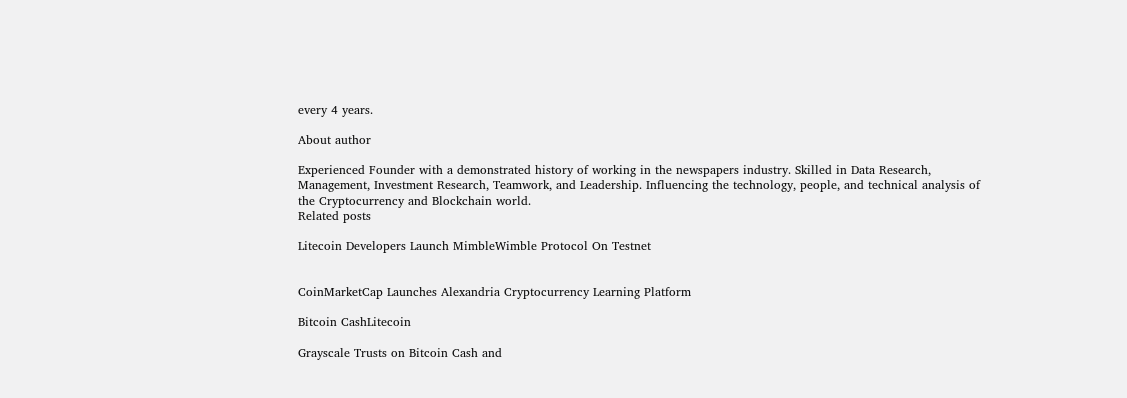every 4 years.

About author

Experienced Founder with a demonstrated history of working in the newspapers industry. Skilled in Data Research, Management, Investment Research, Teamwork, and Leadership. Influencing the technology, people, and technical analysis of the Cryptocurrency and Blockchain world.
Related posts

Litecoin Developers Launch MimbleWimble Protocol On Testnet


CoinMarketCap Launches Alexandria Cryptocurrency Learning Platform

Bitcoin CashLitecoin

Grayscale Trusts on Bitcoin Cash and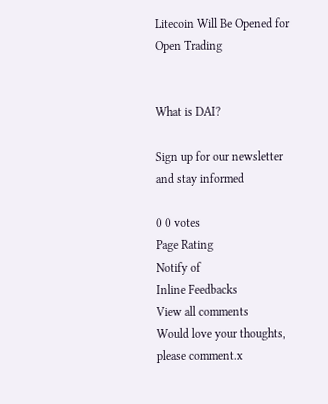Litecoin Will Be Opened for Open Trading


What is DAI?

Sign up for our newsletter and stay informed

0 0 votes
Page Rating
Notify of
Inline Feedbacks
View all comments
Would love your thoughts, please comment.x